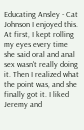Educating Ansley - Cat Johnson I enjoyed this. At first, I kept rolling my eyes every time she said oral and anal sex wasn't really doing it. Then I realized what the point was, and she finally got it. I liked Jeremy and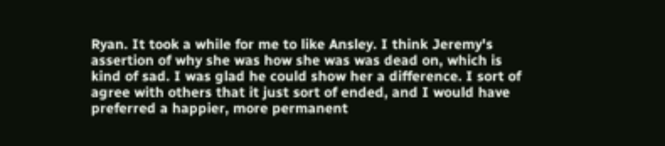Ryan. It took a while for me to like Ansley. I think Jeremy's assertion of why she was how she was was dead on, which is kind of sad. I was glad he could show her a difference. I sort of agree with others that it just sort of ended, and I would have preferred a happier, more permanent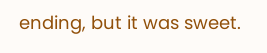ending, but it was sweet.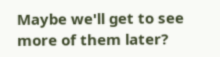Maybe we'll get to see more of them later?